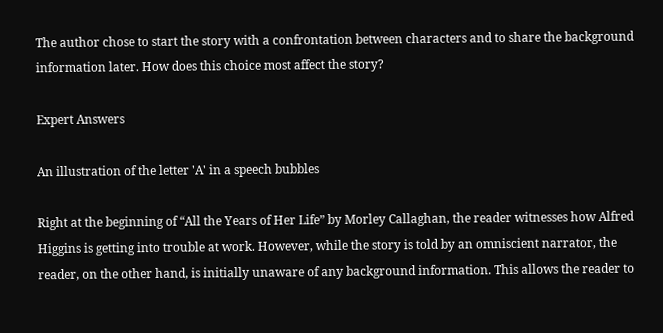The author chose to start the story with a confrontation between characters and to share the background information later. How does this choice most affect the story?

Expert Answers

An illustration of the letter 'A' in a speech bubbles

Right at the beginning of “All the Years of Her Life” by Morley Callaghan, the reader witnesses how Alfred Higgins is getting into trouble at work. However, while the story is told by an omniscient narrator, the reader, on the other hand, is initially unaware of any background information. This allows the reader to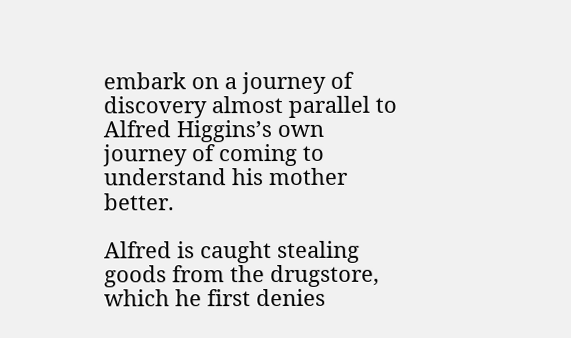embark on a journey of discovery almost parallel to Alfred Higgins’s own journey of coming to understand his mother better.

Alfred is caught stealing goods from the drugstore, which he first denies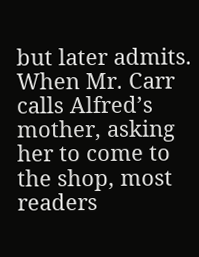but later admits. When Mr. Carr calls Alfred’s mother, asking her to come to the shop, most readers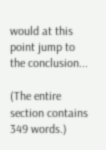would at this point jump to the conclusion...

(The entire section contains 349 words.)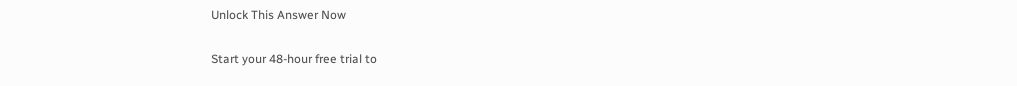Unlock This Answer Now

Start your 48-hour free trial to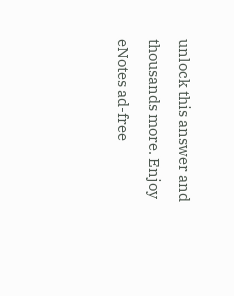unlock this answer and thousands more. Enjoy eNotes ad-free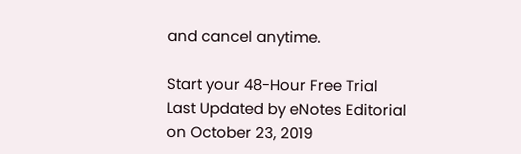and cancel anytime.

Start your 48-Hour Free Trial
Last Updated by eNotes Editorial on October 23, 2019